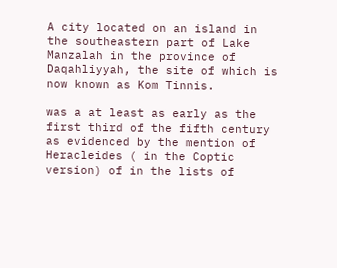A city located on an island in the southeastern part of Lake Manzalah in the province of Daqahliyyah, the site of which is now known as Kom Tinnis.

was a at least as early as the first third of the fifth century as evidenced by the mention of Heracleides ( in the Coptic version) of in the lists of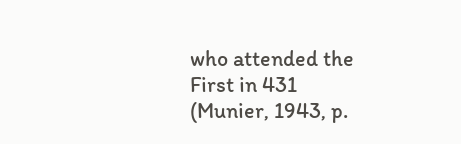who attended the First in 431 (Munier, 1943, p.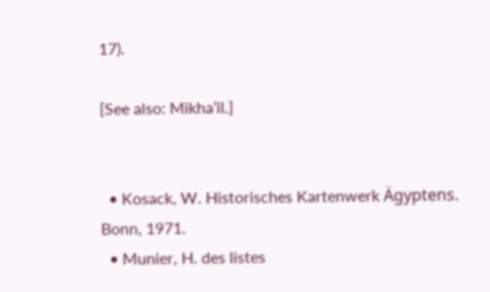17).

[See also: Mikha’il.]


  • Kosack, W. Historisches Kartenwerk Ägyptens. Bonn, 1971.
  • Munier, H. des listes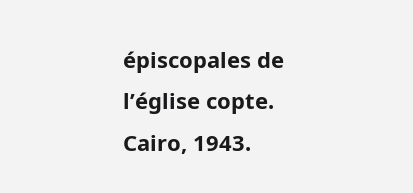épiscopales de l’église copte. Cairo, 1943.